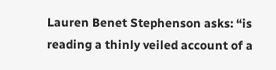Lauren Benet Stephenson asks: “is reading a thinly veiled account of a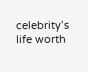celebrity’s life worth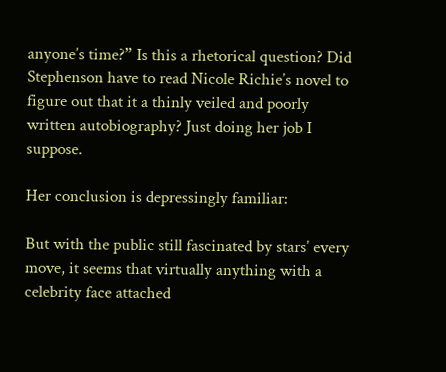anyone’s time?” Is this a rhetorical question? Did Stephenson have to read Nicole Richie’s novel to figure out that it a thinly veiled and poorly written autobiography? Just doing her job I suppose.

Her conclusion is depressingly familiar:

But with the public still fascinated by stars’ every move, it seems that virtually anything with a celebrity face attached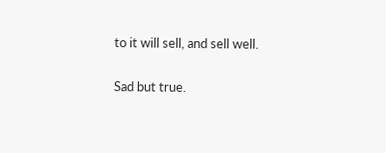to it will sell, and sell well.

Sad but true.